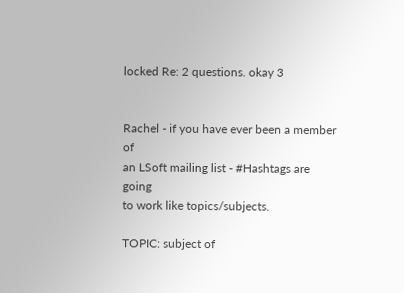locked Re: 2 questions. okay 3


Rachel - if you have ever been a member of
an LSoft mailing list - #Hashtags are going
to work like topics/subjects.

TOPIC: subject of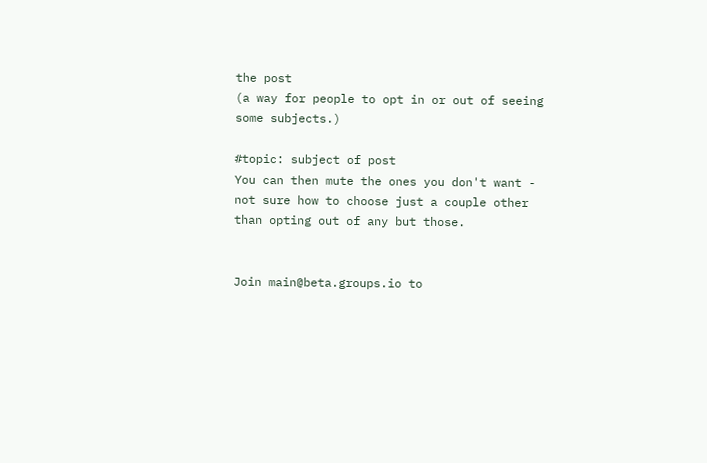the post
(a way for people to opt in or out of seeing
some subjects.)

#topic: subject of post
You can then mute the ones you don't want -
not sure how to choose just a couple other
than opting out of any but those.


Join main@beta.groups.io to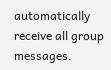automatically receive all group messages.